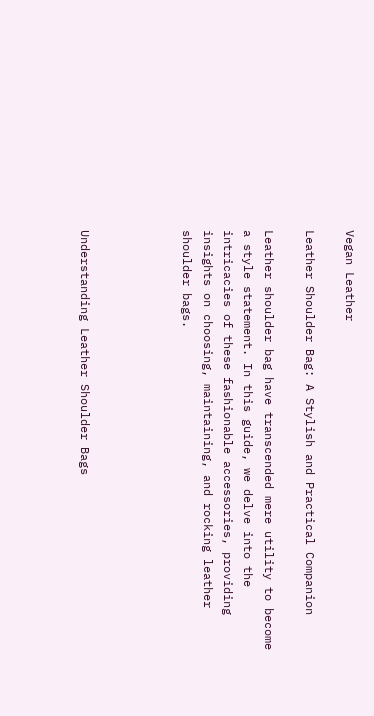Vegan Leather

Leather Shoulder Bag: A Stylish and Practical Companion

Leather shoulder bag have transcended mere utility to become a style statement. In this guide, we delve into the intricacies of these fashionable accessories, providing insights on choosing, maintaining, and rocking leather shoulder bags.




Understanding Leather Shoulder Bags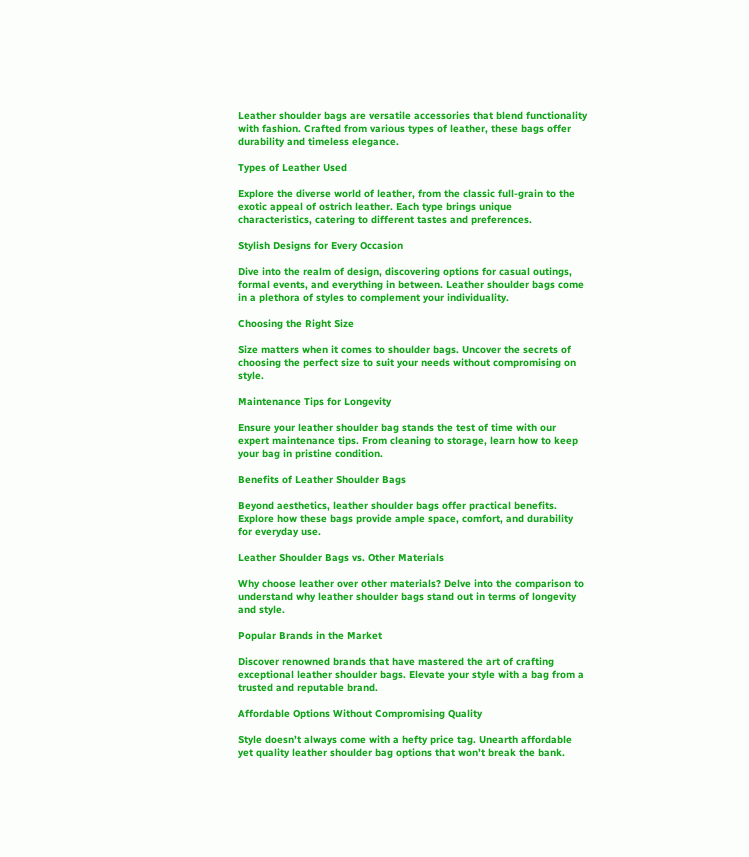Leather shoulder bags are versatile accessories that blend functionality with fashion. Crafted from various types of leather, these bags offer durability and timeless elegance.

Types of Leather Used

Explore the diverse world of leather, from the classic full-grain to the exotic appeal of ostrich leather. Each type brings unique characteristics, catering to different tastes and preferences.

Stylish Designs for Every Occasion

Dive into the realm of design, discovering options for casual outings, formal events, and everything in between. Leather shoulder bags come in a plethora of styles to complement your individuality.

Choosing the Right Size

Size matters when it comes to shoulder bags. Uncover the secrets of choosing the perfect size to suit your needs without compromising on style.

Maintenance Tips for Longevity

Ensure your leather shoulder bag stands the test of time with our expert maintenance tips. From cleaning to storage, learn how to keep your bag in pristine condition.

Benefits of Leather Shoulder Bags

Beyond aesthetics, leather shoulder bags offer practical benefits. Explore how these bags provide ample space, comfort, and durability for everyday use.

Leather Shoulder Bags vs. Other Materials

Why choose leather over other materials? Delve into the comparison to understand why leather shoulder bags stand out in terms of longevity and style.

Popular Brands in the Market

Discover renowned brands that have mastered the art of crafting exceptional leather shoulder bags. Elevate your style with a bag from a trusted and reputable brand.

Affordable Options Without Compromising Quality

Style doesn’t always come with a hefty price tag. Unearth affordable yet quality leather shoulder bag options that won’t break the bank.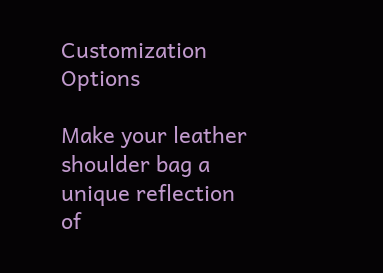Customization Options

Make your leather shoulder bag a unique reflection of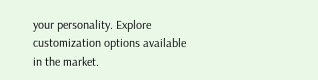your personality. Explore customization options available in the market.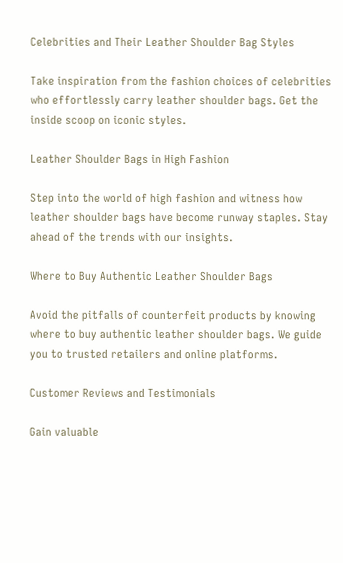Celebrities and Their Leather Shoulder Bag Styles

Take inspiration from the fashion choices of celebrities who effortlessly carry leather shoulder bags. Get the inside scoop on iconic styles.

Leather Shoulder Bags in High Fashion

Step into the world of high fashion and witness how leather shoulder bags have become runway staples. Stay ahead of the trends with our insights.

Where to Buy Authentic Leather Shoulder Bags

Avoid the pitfalls of counterfeit products by knowing where to buy authentic leather shoulder bags. We guide you to trusted retailers and online platforms.

Customer Reviews and Testimonials

Gain valuable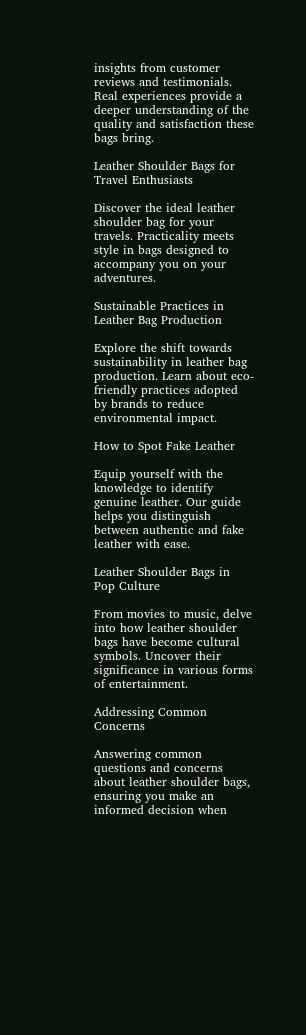insights from customer reviews and testimonials. Real experiences provide a deeper understanding of the quality and satisfaction these bags bring.

Leather Shoulder Bags for Travel Enthusiasts

Discover the ideal leather shoulder bag for your travels. Practicality meets style in bags designed to accompany you on your adventures.

Sustainable Practices in Leather Bag Production

Explore the shift towards sustainability in leather bag production. Learn about eco-friendly practices adopted by brands to reduce environmental impact.

How to Spot Fake Leather

Equip yourself with the knowledge to identify genuine leather. Our guide helps you distinguish between authentic and fake leather with ease.

Leather Shoulder Bags in Pop Culture

From movies to music, delve into how leather shoulder bags have become cultural symbols. Uncover their significance in various forms of entertainment.

Addressing Common Concerns

Answering common questions and concerns about leather shoulder bags, ensuring you make an informed decision when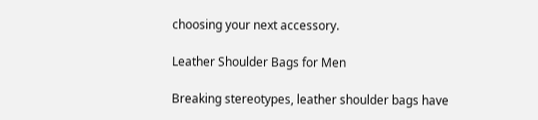choosing your next accessory.

Leather Shoulder Bags for Men

Breaking stereotypes, leather shoulder bags have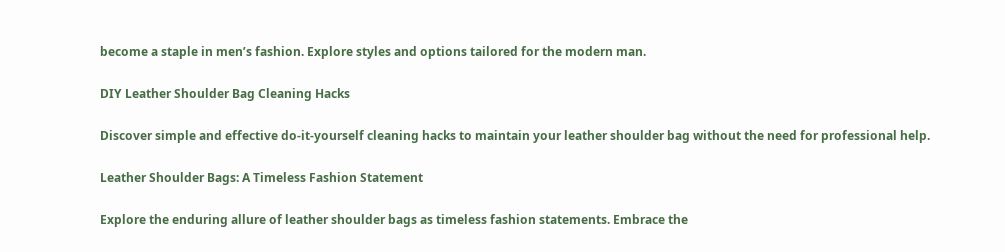become a staple in men’s fashion. Explore styles and options tailored for the modern man.

DIY Leather Shoulder Bag Cleaning Hacks

Discover simple and effective do-it-yourself cleaning hacks to maintain your leather shoulder bag without the need for professional help.

Leather Shoulder Bags: A Timeless Fashion Statement

Explore the enduring allure of leather shoulder bags as timeless fashion statements. Embrace the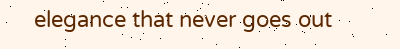elegance that never goes out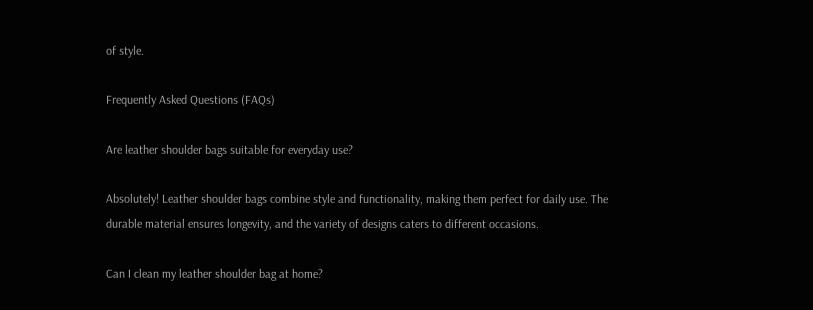of style.

Frequently Asked Questions (FAQs)

Are leather shoulder bags suitable for everyday use?

Absolutely! Leather shoulder bags combine style and functionality, making them perfect for daily use. The durable material ensures longevity, and the variety of designs caters to different occasions.

Can I clean my leather shoulder bag at home?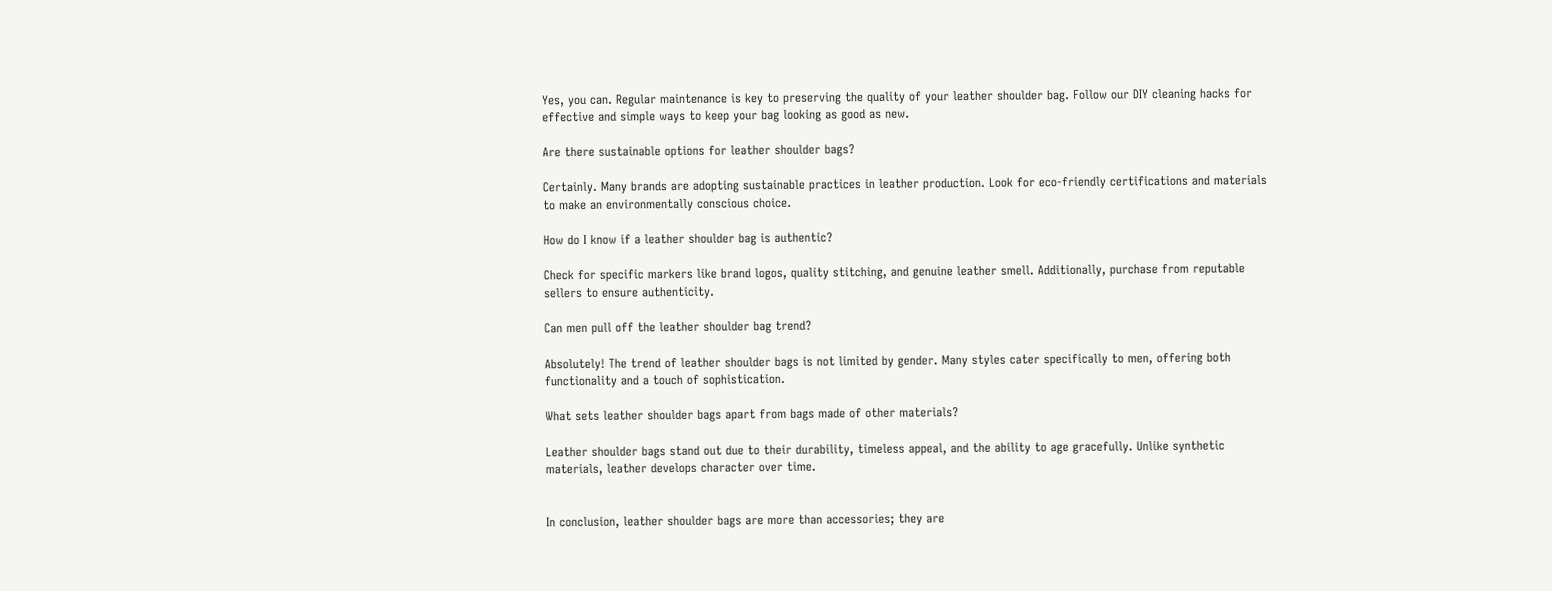Yes, you can. Regular maintenance is key to preserving the quality of your leather shoulder bag. Follow our DIY cleaning hacks for effective and simple ways to keep your bag looking as good as new.

Are there sustainable options for leather shoulder bags?

Certainly. Many brands are adopting sustainable practices in leather production. Look for eco-friendly certifications and materials to make an environmentally conscious choice.

How do I know if a leather shoulder bag is authentic?

Check for specific markers like brand logos, quality stitching, and genuine leather smell. Additionally, purchase from reputable sellers to ensure authenticity.

Can men pull off the leather shoulder bag trend?

Absolutely! The trend of leather shoulder bags is not limited by gender. Many styles cater specifically to men, offering both functionality and a touch of sophistication.

What sets leather shoulder bags apart from bags made of other materials?

Leather shoulder bags stand out due to their durability, timeless appeal, and the ability to age gracefully. Unlike synthetic materials, leather develops character over time.


In conclusion, leather shoulder bags are more than accessories; they are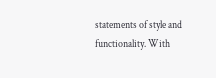statements of style and functionality. With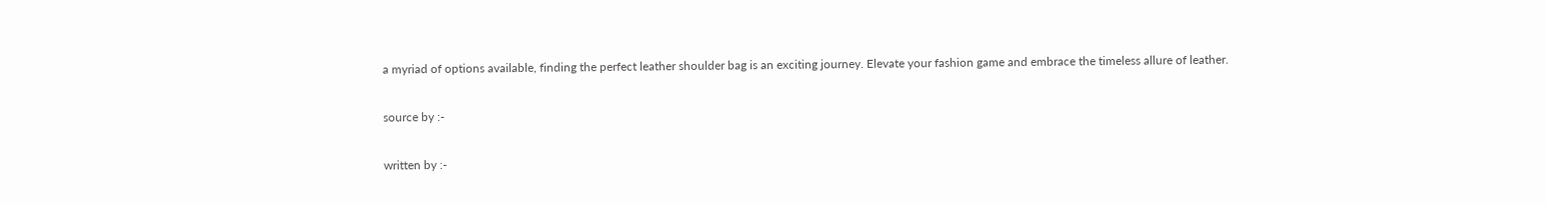a myriad of options available, finding the perfect leather shoulder bag is an exciting journey. Elevate your fashion game and embrace the timeless allure of leather.

source by :-

written by :-